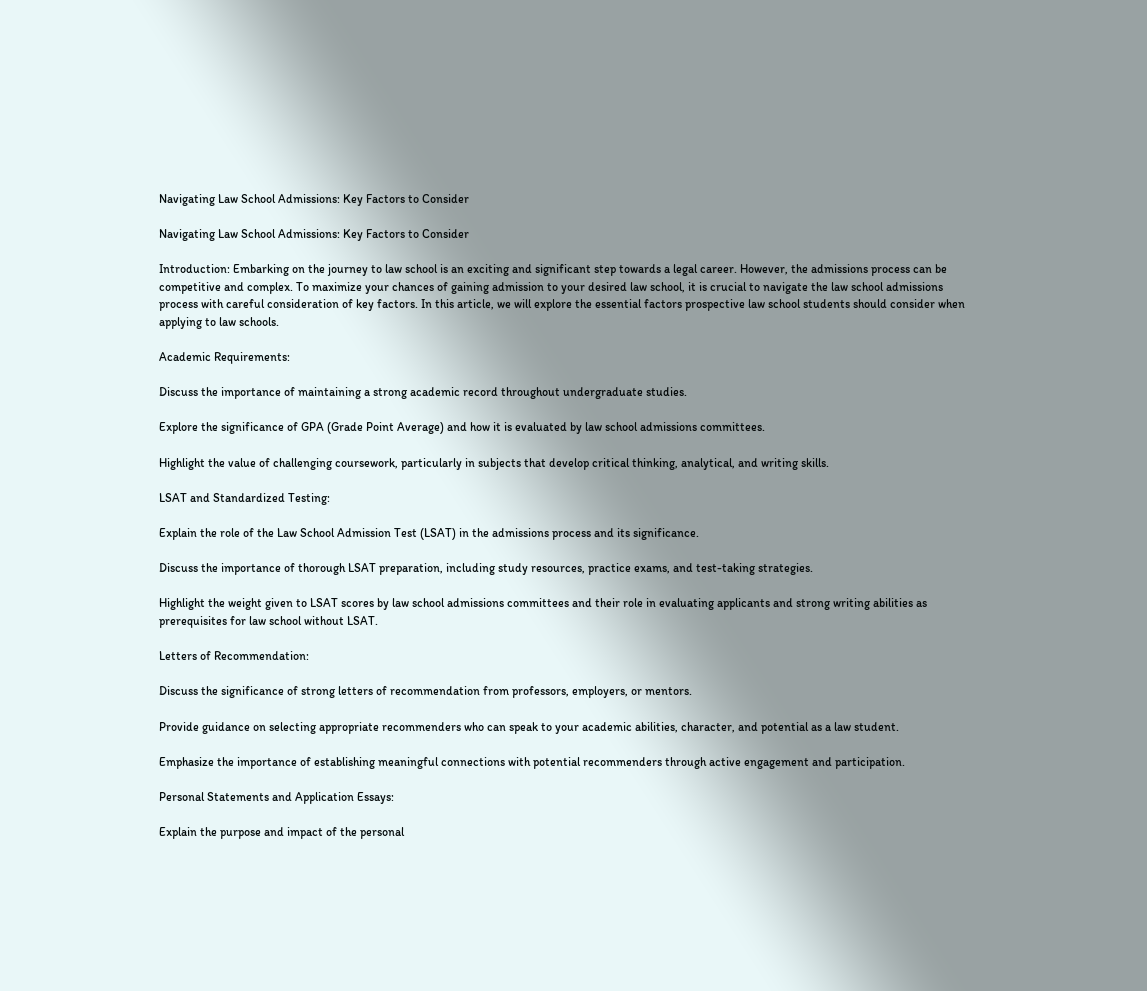Navigating Law School Admissions: Key Factors to Consider

Navigating Law School Admissions: Key Factors to Consider

Introduction: Embarking on the journey to law school is an exciting and significant step towards a legal career. However, the admissions process can be competitive and complex. To maximize your chances of gaining admission to your desired law school, it is crucial to navigate the law school admissions process with careful consideration of key factors. In this article, we will explore the essential factors prospective law school students should consider when applying to law schools.

Academic Requirements:

Discuss the importance of maintaining a strong academic record throughout undergraduate studies.

Explore the significance of GPA (Grade Point Average) and how it is evaluated by law school admissions committees.

Highlight the value of challenging coursework, particularly in subjects that develop critical thinking, analytical, and writing skills.

LSAT and Standardized Testing:

Explain the role of the Law School Admission Test (LSAT) in the admissions process and its significance.

Discuss the importance of thorough LSAT preparation, including study resources, practice exams, and test-taking strategies.

Highlight the weight given to LSAT scores by law school admissions committees and their role in evaluating applicants and strong writing abilities as prerequisites for law school without LSAT.

Letters of Recommendation:

Discuss the significance of strong letters of recommendation from professors, employers, or mentors.

Provide guidance on selecting appropriate recommenders who can speak to your academic abilities, character, and potential as a law student.

Emphasize the importance of establishing meaningful connections with potential recommenders through active engagement and participation.

Personal Statements and Application Essays:

Explain the purpose and impact of the personal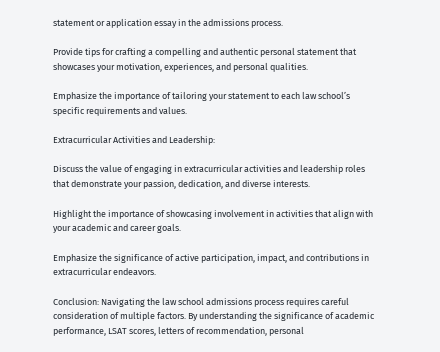statement or application essay in the admissions process.

Provide tips for crafting a compelling and authentic personal statement that showcases your motivation, experiences, and personal qualities.

Emphasize the importance of tailoring your statement to each law school’s specific requirements and values.

Extracurricular Activities and Leadership:

Discuss the value of engaging in extracurricular activities and leadership roles that demonstrate your passion, dedication, and diverse interests.

Highlight the importance of showcasing involvement in activities that align with your academic and career goals.

Emphasize the significance of active participation, impact, and contributions in extracurricular endeavors.

Conclusion: Navigating the law school admissions process requires careful consideration of multiple factors. By understanding the significance of academic performance, LSAT scores, letters of recommendation, personal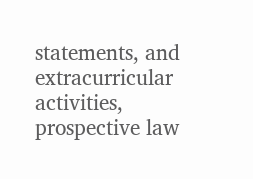statements, and extracurricular activities, prospective law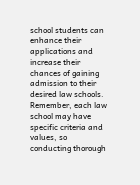school students can enhance their applications and increase their chances of gaining admission to their desired law schools. Remember, each law school may have specific criteria and values, so conducting thorough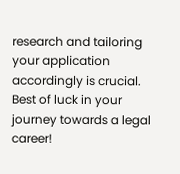research and tailoring your application accordingly is crucial. Best of luck in your journey towards a legal career!